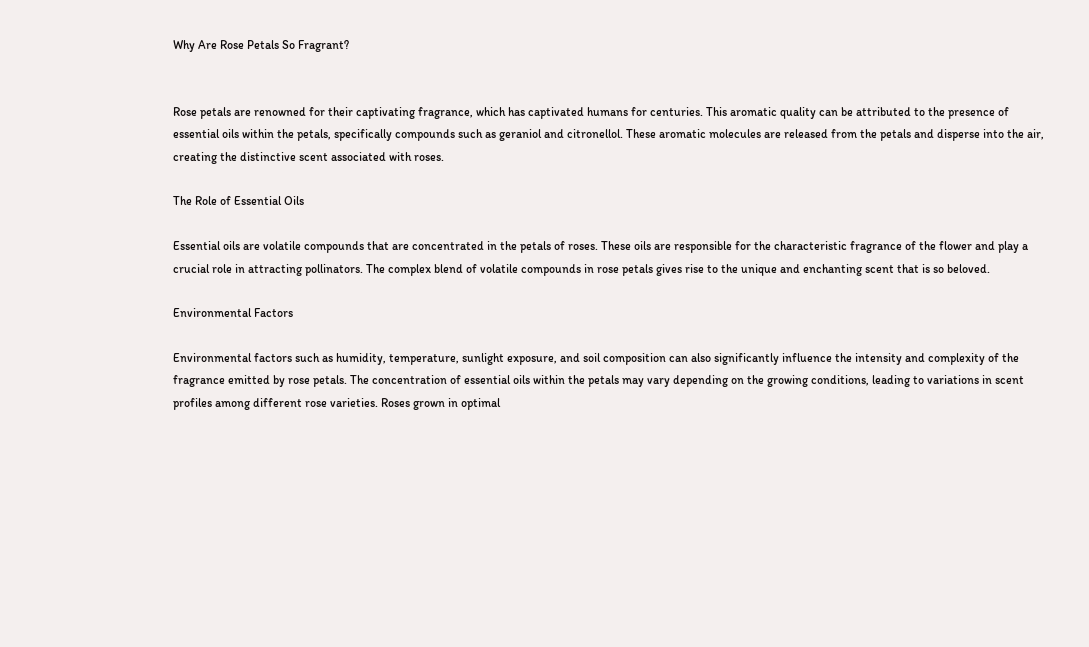Why Are Rose Petals So Fragrant?


Rose petals are renowned for their captivating fragrance, which has captivated humans for centuries. This aromatic quality can be attributed to the presence of essential oils within the petals, specifically compounds such as geraniol and citronellol. These aromatic molecules are released from the petals and disperse into the air, creating the distinctive scent associated with roses.

The Role of Essential Oils

Essential oils are volatile compounds that are concentrated in the petals of roses. These oils are responsible for the characteristic fragrance of the flower and play a crucial role in attracting pollinators. The complex blend of volatile compounds in rose petals gives rise to the unique and enchanting scent that is so beloved.

Environmental Factors

Environmental factors such as humidity, temperature, sunlight exposure, and soil composition can also significantly influence the intensity and complexity of the fragrance emitted by rose petals. The concentration of essential oils within the petals may vary depending on the growing conditions, leading to variations in scent profiles among different rose varieties. Roses grown in optimal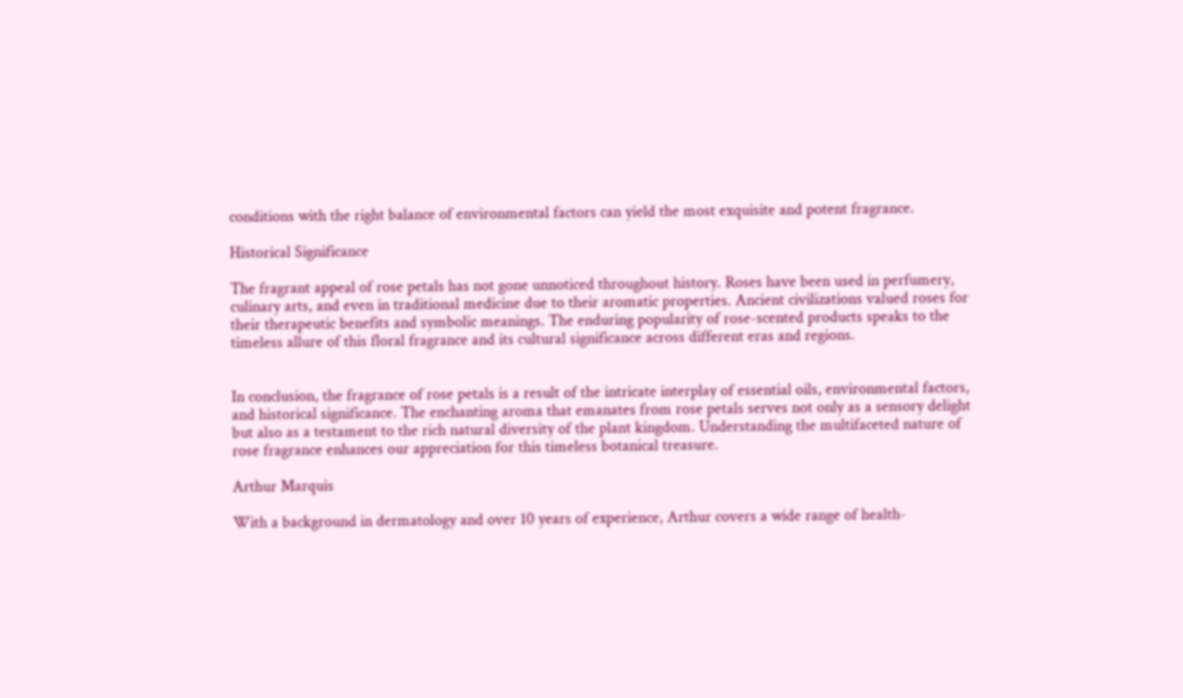conditions with the right balance of environmental factors can yield the most exquisite and potent fragrance.

Historical Significance

The fragrant appeal of rose petals has not gone unnoticed throughout history. Roses have been used in perfumery, culinary arts, and even in traditional medicine due to their aromatic properties. Ancient civilizations valued roses for their therapeutic benefits and symbolic meanings. The enduring popularity of rose-scented products speaks to the timeless allure of this floral fragrance and its cultural significance across different eras and regions.


In conclusion, the fragrance of rose petals is a result of the intricate interplay of essential oils, environmental factors, and historical significance. The enchanting aroma that emanates from rose petals serves not only as a sensory delight but also as a testament to the rich natural diversity of the plant kingdom. Understanding the multifaceted nature of rose fragrance enhances our appreciation for this timeless botanical treasure.

Arthur Marquis

With a background in dermatology and over 10 years of experience, Arthur covers a wide range of health-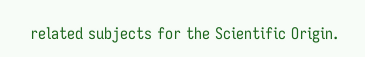related subjects for the Scientific Origin.